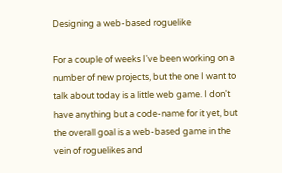Designing a web-based roguelike

For a couple of weeks I've been working on a number of new projects, but the one I want to talk about today is a little web game. I don't have anything but a code-name for it yet, but the overall goal is a web-based game in the vein of roguelikes and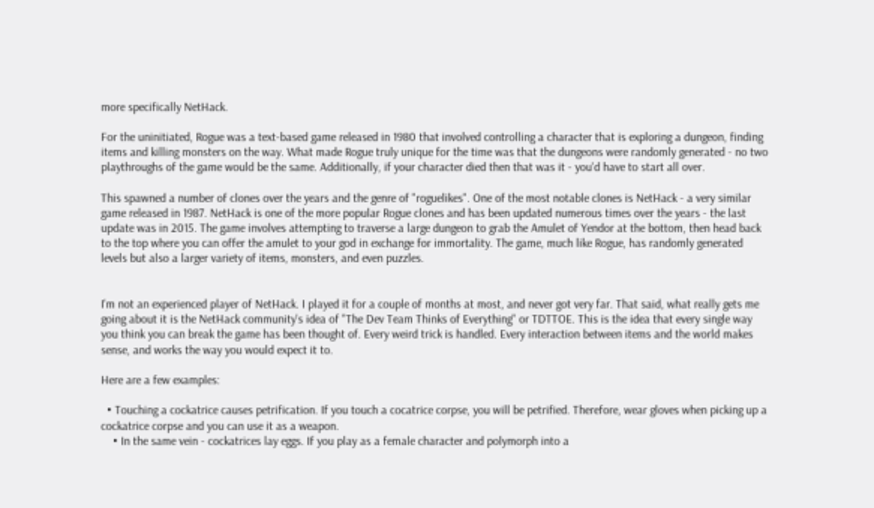more specifically NetHack.

For the uninitiated, Rogue was a text-based game released in 1980 that involved controlling a character that is exploring a dungeon, finding items and killing monsters on the way. What made Rogue truly unique for the time was that the dungeons were randomly generated - no two playthroughs of the game would be the same. Additionally, if your character died then that was it - you'd have to start all over.

This spawned a number of clones over the years and the genre of "roguelikes". One of the most notable clones is NetHack - a very similar game released in 1987. NetHack is one of the more popular Rogue clones and has been updated numerous times over the years - the last update was in 2015. The game involves attempting to traverse a large dungeon to grab the Amulet of Yendor at the bottom, then head back to the top where you can offer the amulet to your god in exchange for immortality. The game, much like Rogue, has randomly generated levels but also a larger variety of items, monsters, and even puzzles.


I'm not an experienced player of NetHack. I played it for a couple of months at most, and never got very far. That said, what really gets me going about it is the NetHack community's idea of "The Dev Team Thinks of Everything" or TDTTOE. This is the idea that every single way you think you can break the game has been thought of. Every weird trick is handled. Every interaction between items and the world makes sense, and works the way you would expect it to.

Here are a few examples:

  • Touching a cockatrice causes petrification. If you touch a cocatrice corpse, you will be petrified. Therefore, wear gloves when picking up a cockatrice corpse and you can use it as a weapon.
    • In the same vein - cockatrices lay eggs. If you play as a female character and polymorph into a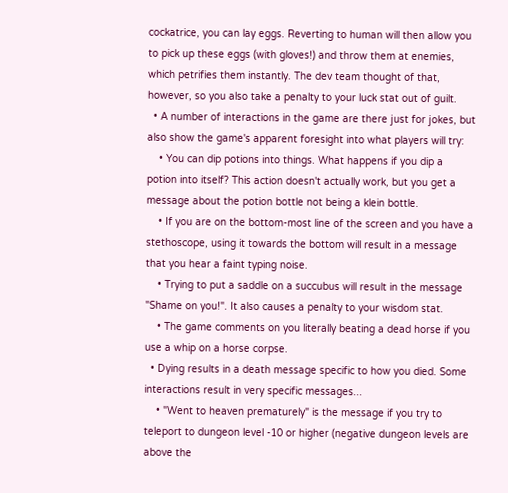cockatrice, you can lay eggs. Reverting to human will then allow you to pick up these eggs (with gloves!) and throw them at enemies, which petrifies them instantly. The dev team thought of that, however, so you also take a penalty to your luck stat out of guilt.
  • A number of interactions in the game are there just for jokes, but also show the game's apparent foresight into what players will try:
    • You can dip potions into things. What happens if you dip a potion into itself? This action doesn't actually work, but you get a message about the potion bottle not being a klein bottle.
    • If you are on the bottom-most line of the screen and you have a stethoscope, using it towards the bottom will result in a message that you hear a faint typing noise.
    • Trying to put a saddle on a succubus will result in the message "Shame on you!". It also causes a penalty to your wisdom stat.
    • The game comments on you literally beating a dead horse if you use a whip on a horse corpse.
  • Dying results in a death message specific to how you died. Some interactions result in very specific messages...
    • "Went to heaven prematurely" is the message if you try to teleport to dungeon level -10 or higher (negative dungeon levels are above the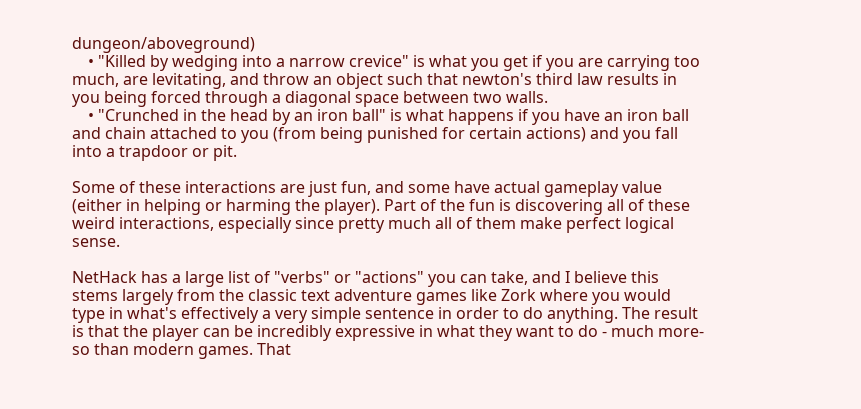dungeon/aboveground)
    • "Killed by wedging into a narrow crevice" is what you get if you are carrying too much, are levitating, and throw an object such that newton's third law results in you being forced through a diagonal space between two walls.
    • "Crunched in the head by an iron ball" is what happens if you have an iron ball and chain attached to you (from being punished for certain actions) and you fall into a trapdoor or pit.

Some of these interactions are just fun, and some have actual gameplay value (either in helping or harming the player). Part of the fun is discovering all of these weird interactions, especially since pretty much all of them make perfect logical sense.

NetHack has a large list of "verbs" or "actions" you can take, and I believe this stems largely from the classic text adventure games like Zork where you would type in what's effectively a very simple sentence in order to do anything. The result is that the player can be incredibly expressive in what they want to do - much more-so than modern games. That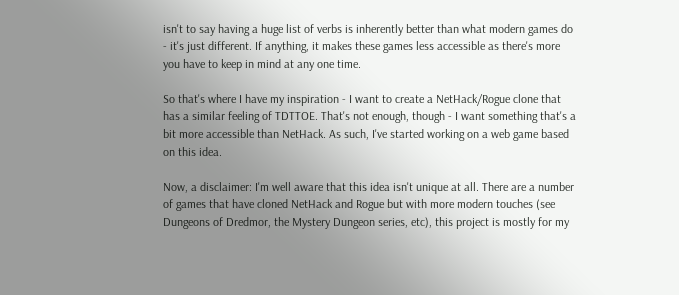isn't to say having a huge list of verbs is inherently better than what modern games do - it's just different. If anything, it makes these games less accessible as there's more you have to keep in mind at any one time.

So that's where I have my inspiration - I want to create a NetHack/Rogue clone that has a similar feeling of TDTTOE. That's not enough, though - I want something that's a bit more accessible than NetHack. As such, I've started working on a web game based on this idea.

Now, a disclaimer: I'm well aware that this idea isn't unique at all. There are a number of games that have cloned NetHack and Rogue but with more modern touches (see Dungeons of Dredmor, the Mystery Dungeon series, etc), this project is mostly for my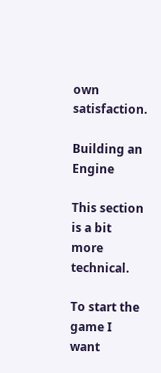own satisfaction.

Building an Engine

This section is a bit more technical.

To start the game I want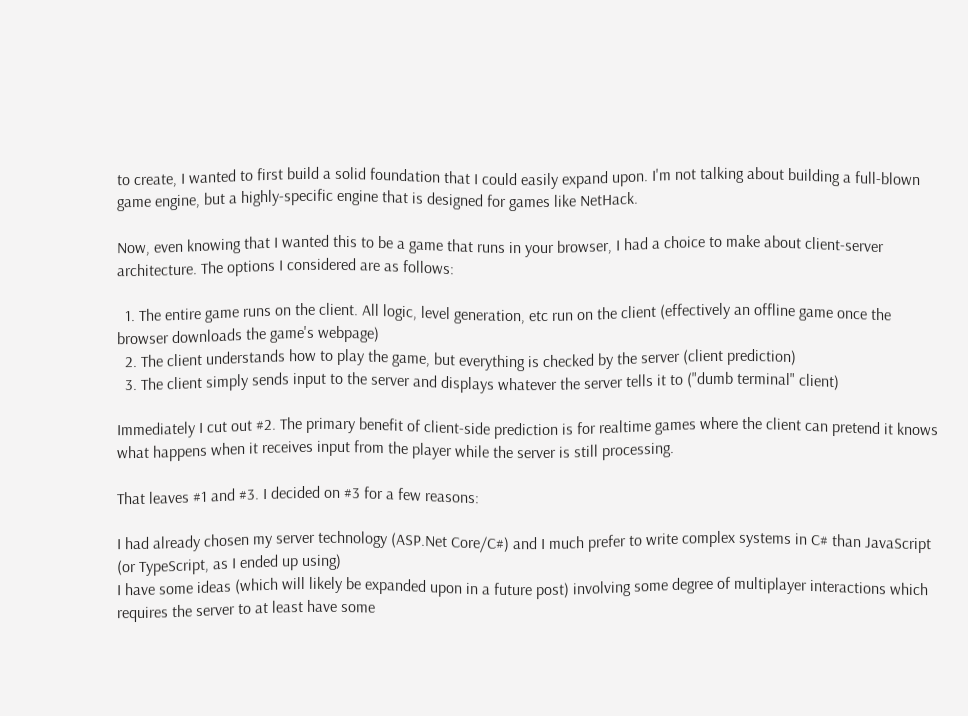to create, I wanted to first build a solid foundation that I could easily expand upon. I'm not talking about building a full-blown game engine, but a highly-specific engine that is designed for games like NetHack.

Now, even knowing that I wanted this to be a game that runs in your browser, I had a choice to make about client-server architecture. The options I considered are as follows:

  1. The entire game runs on the client. All logic, level generation, etc run on the client (effectively an offline game once the browser downloads the game's webpage)
  2. The client understands how to play the game, but everything is checked by the server (client prediction)
  3. The client simply sends input to the server and displays whatever the server tells it to ("dumb terminal" client)

Immediately I cut out #2. The primary benefit of client-side prediction is for realtime games where the client can pretend it knows what happens when it receives input from the player while the server is still processing.

That leaves #1 and #3. I decided on #3 for a few reasons:

I had already chosen my server technology (ASP.Net Core/C#) and I much prefer to write complex systems in C# than JavaScript (or TypeScript, as I ended up using)
I have some ideas (which will likely be expanded upon in a future post) involving some degree of multiplayer interactions which requires the server to at least have some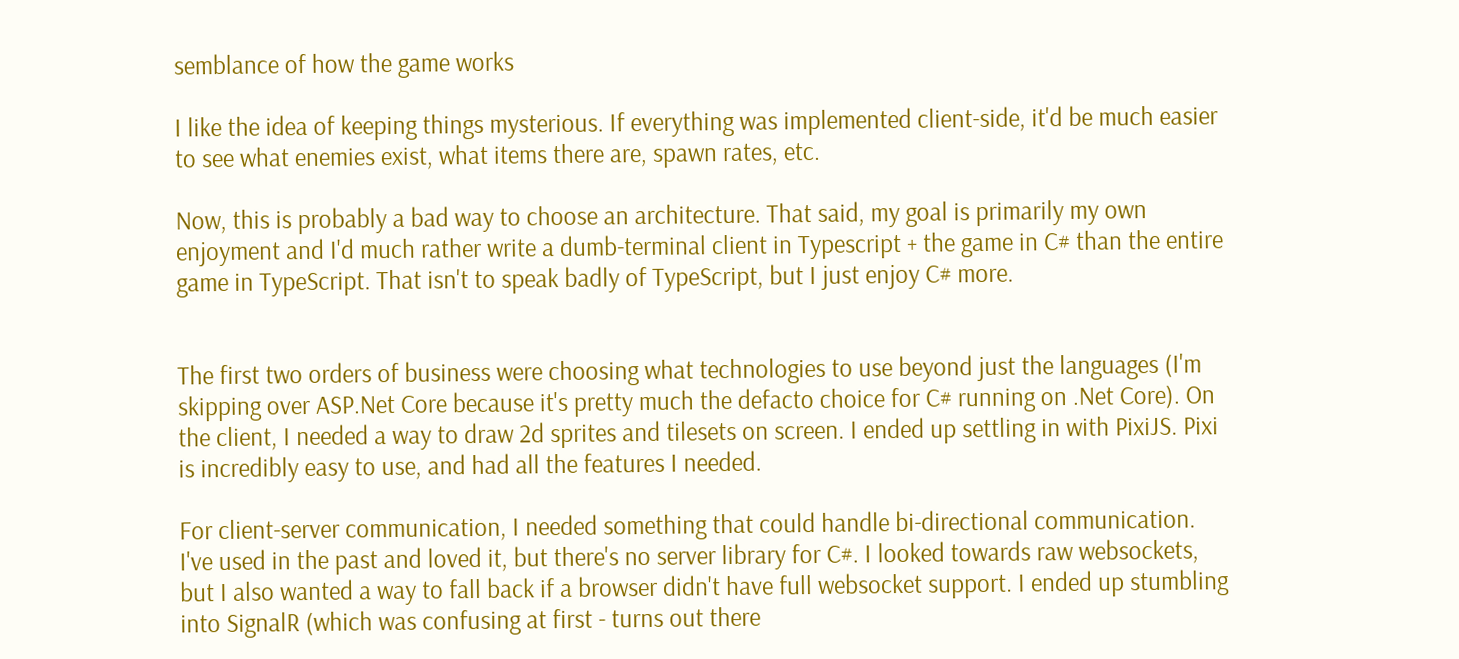semblance of how the game works

I like the idea of keeping things mysterious. If everything was implemented client-side, it'd be much easier to see what enemies exist, what items there are, spawn rates, etc.

Now, this is probably a bad way to choose an architecture. That said, my goal is primarily my own enjoyment and I'd much rather write a dumb-terminal client in Typescript + the game in C# than the entire game in TypeScript. That isn't to speak badly of TypeScript, but I just enjoy C# more.


The first two orders of business were choosing what technologies to use beyond just the languages (I'm skipping over ASP.Net Core because it's pretty much the defacto choice for C# running on .Net Core). On the client, I needed a way to draw 2d sprites and tilesets on screen. I ended up settling in with PixiJS. Pixi is incredibly easy to use, and had all the features I needed.

For client-server communication, I needed something that could handle bi-directional communication. I've used in the past and loved it, but there's no server library for C#. I looked towards raw websockets, but I also wanted a way to fall back if a browser didn't have full websocket support. I ended up stumbling into SignalR (which was confusing at first - turns out there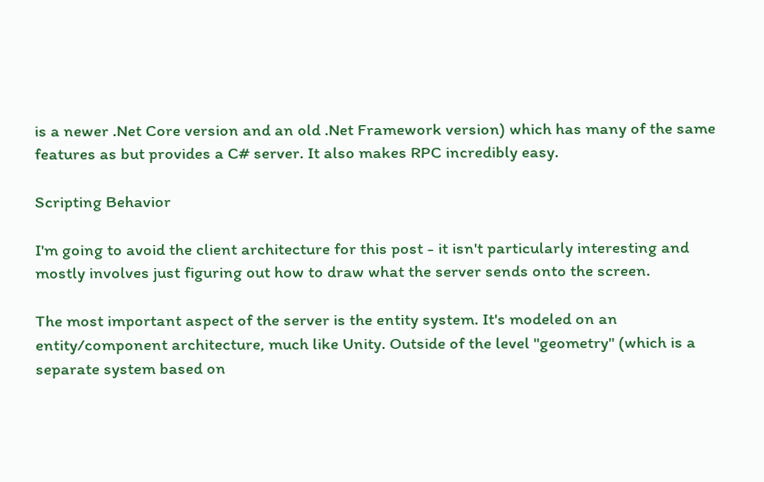is a newer .Net Core version and an old .Net Framework version) which has many of the same features as but provides a C# server. It also makes RPC incredibly easy.

Scripting Behavior

I'm going to avoid the client architecture for this post - it isn't particularly interesting and mostly involves just figuring out how to draw what the server sends onto the screen.

The most important aspect of the server is the entity system. It's modeled on an entity/component architecture, much like Unity. Outside of the level "geometry" (which is a separate system based on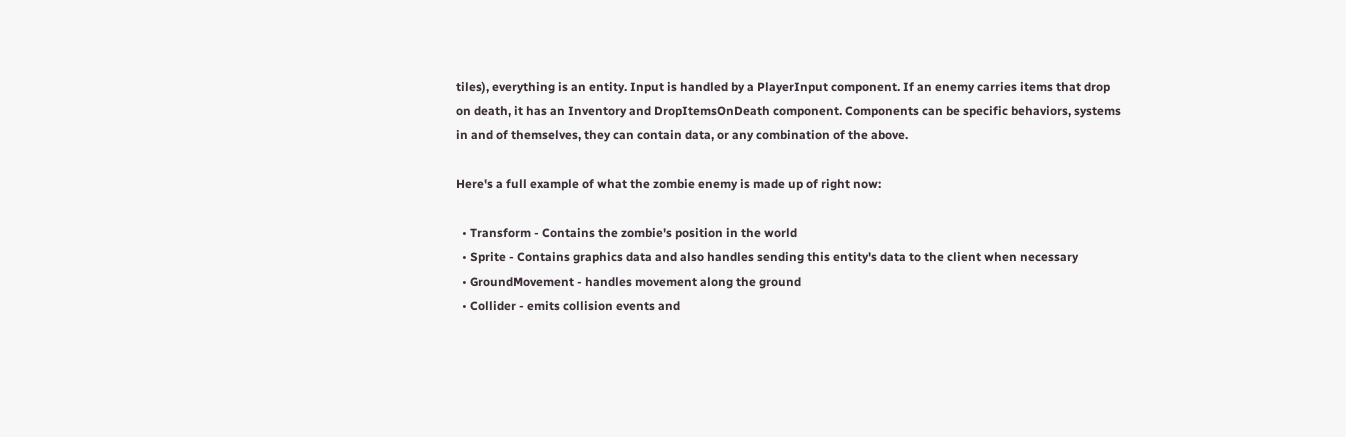tiles), everything is an entity. Input is handled by a PlayerInput component. If an enemy carries items that drop on death, it has an Inventory and DropItemsOnDeath component. Components can be specific behaviors, systems in and of themselves, they can contain data, or any combination of the above.

Here's a full example of what the zombie enemy is made up of right now:

  • Transform - Contains the zombie's position in the world
  • Sprite - Contains graphics data and also handles sending this entity's data to the client when necessary
  • GroundMovement - handles movement along the ground
  • Collider - emits collision events and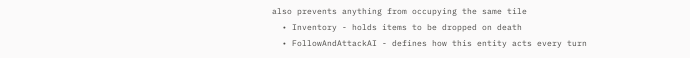also prevents anything from occupying the same tile
  • Inventory - holds items to be dropped on death
  • FollowAndAttackAI - defines how this entity acts every turn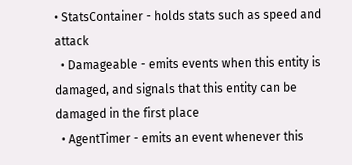• StatsContainer - holds stats such as speed and attack
  • Damageable - emits events when this entity is damaged, and signals that this entity can be damaged in the first place
  • AgentTimer - emits an event whenever this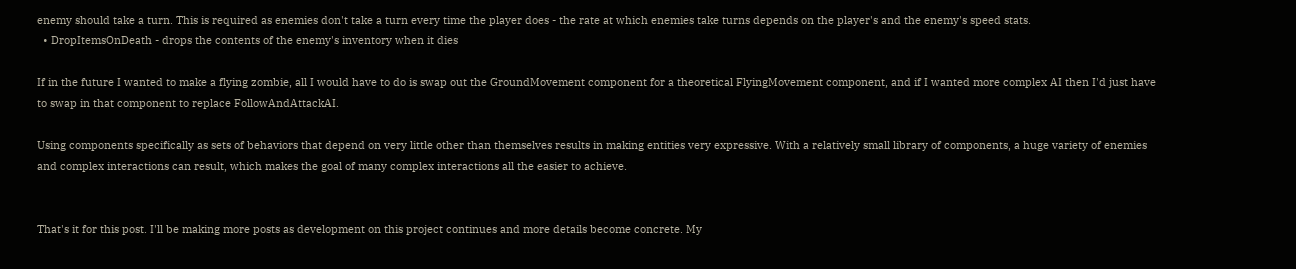enemy should take a turn. This is required as enemies don't take a turn every time the player does - the rate at which enemies take turns depends on the player's and the enemy's speed stats.
  • DropItemsOnDeath - drops the contents of the enemy's inventory when it dies

If in the future I wanted to make a flying zombie, all I would have to do is swap out the GroundMovement component for a theoretical FlyingMovement component, and if I wanted more complex AI then I'd just have to swap in that component to replace FollowAndAttackAI.

Using components specifically as sets of behaviors that depend on very little other than themselves results in making entities very expressive. With a relatively small library of components, a huge variety of enemies and complex interactions can result, which makes the goal of many complex interactions all the easier to achieve.


That's it for this post. I'll be making more posts as development on this project continues and more details become concrete. My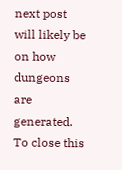next post will likely be on how dungeons are generated. To close this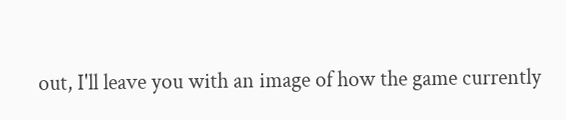out, I'll leave you with an image of how the game currently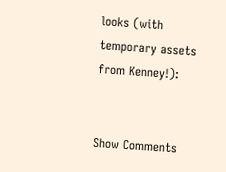looks (with temporary assets from Kenney!):


Show Comments